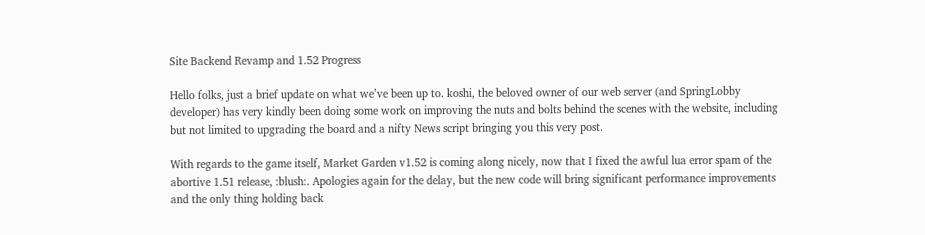Site Backend Revamp and 1.52 Progress

Hello folks, just a brief update on what we’ve been up to. koshi, the beloved owner of our web server (and SpringLobby developer) has very kindly been doing some work on improving the nuts and bolts behind the scenes with the website, including but not limited to upgrading the board and a nifty News script bringing you this very post.

With regards to the game itself, Market Garden v1.52 is coming along nicely, now that I fixed the awful lua error spam of the abortive 1.51 release, :blush:. Apologies again for the delay, but the new code will bring significant performance improvements and the only thing holding back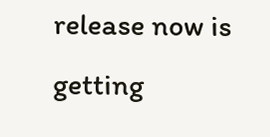release now is getting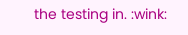the testing in. :wink: